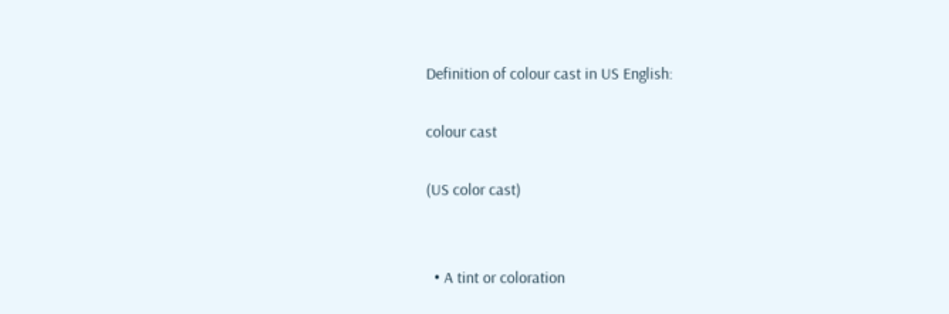Definition of colour cast in US English:

colour cast

(US color cast)


  • A tint or coloration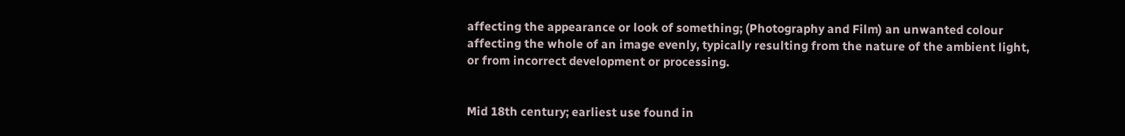affecting the appearance or look of something; (Photography and Film) an unwanted colour affecting the whole of an image evenly, typically resulting from the nature of the ambient light, or from incorrect development or processing.


Mid 18th century; earliest use found in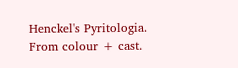Henckel's Pyritologia. From colour + cast.